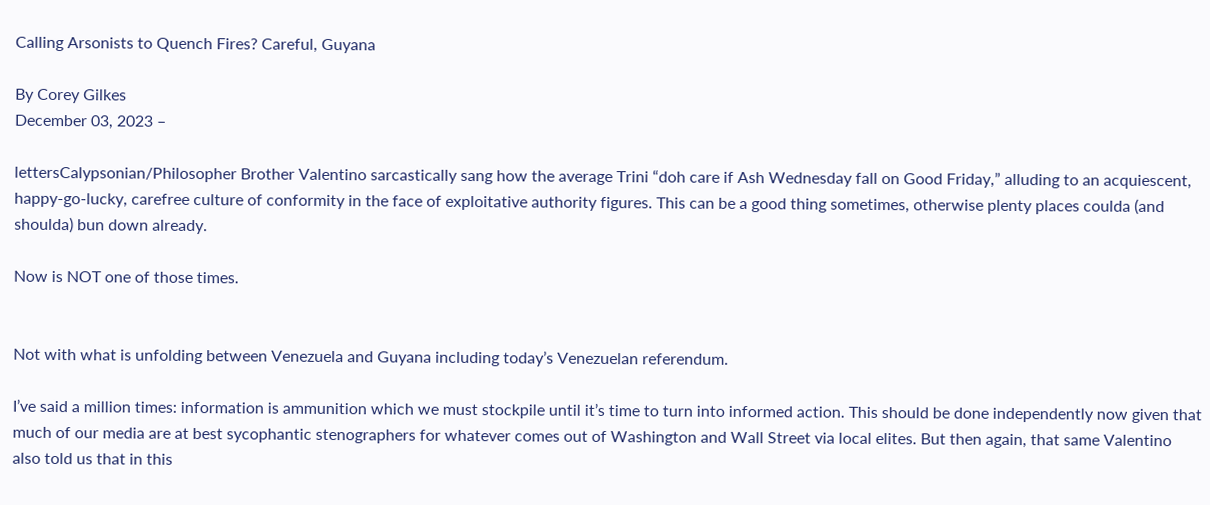Calling Arsonists to Quench Fires? Careful, Guyana

By Corey Gilkes
December 03, 2023 –

lettersCalypsonian/Philosopher Brother Valentino sarcastically sang how the average Trini “doh care if Ash Wednesday fall on Good Friday,” alluding to an acquiescent, happy-go-lucky, carefree culture of conformity in the face of exploitative authority figures. This can be a good thing sometimes, otherwise plenty places coulda (and shoulda) bun down already.

Now is NOT one of those times.


Not with what is unfolding between Venezuela and Guyana including today’s Venezuelan referendum.

I’ve said a million times: information is ammunition which we must stockpile until it’s time to turn into informed action. This should be done independently now given that much of our media are at best sycophantic stenographers for whatever comes out of Washington and Wall Street via local elites. But then again, that same Valentino also told us that in this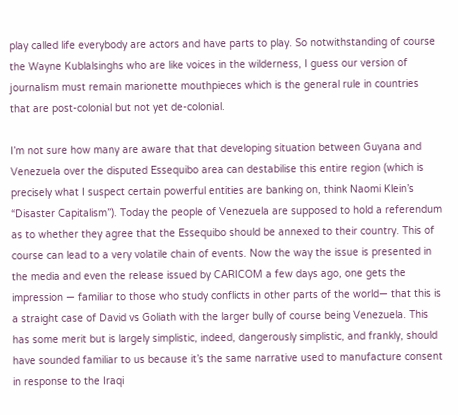play called life everybody are actors and have parts to play. So notwithstanding of course the Wayne Kublalsinghs who are like voices in the wilderness, I guess our version of journalism must remain marionette mouthpieces which is the general rule in countries that are post-colonial but not yet de-colonial.

I’m not sure how many are aware that that developing situation between Guyana and Venezuela over the disputed Essequibo area can destabilise this entire region (which is precisely what I suspect certain powerful entities are banking on, think Naomi Klein’s “Disaster Capitalism”). Today the people of Venezuela are supposed to hold a referendum as to whether they agree that the Essequibo should be annexed to their country. This of course can lead to a very volatile chain of events. Now the way the issue is presented in the media and even the release issued by CARICOM a few days ago, one gets the impression — familiar to those who study conflicts in other parts of the world— that this is a straight case of David vs Goliath with the larger bully of course being Venezuela. This has some merit but is largely simplistic, indeed, dangerously simplistic, and frankly, should have sounded familiar to us because it’s the same narrative used to manufacture consent in response to the Iraqi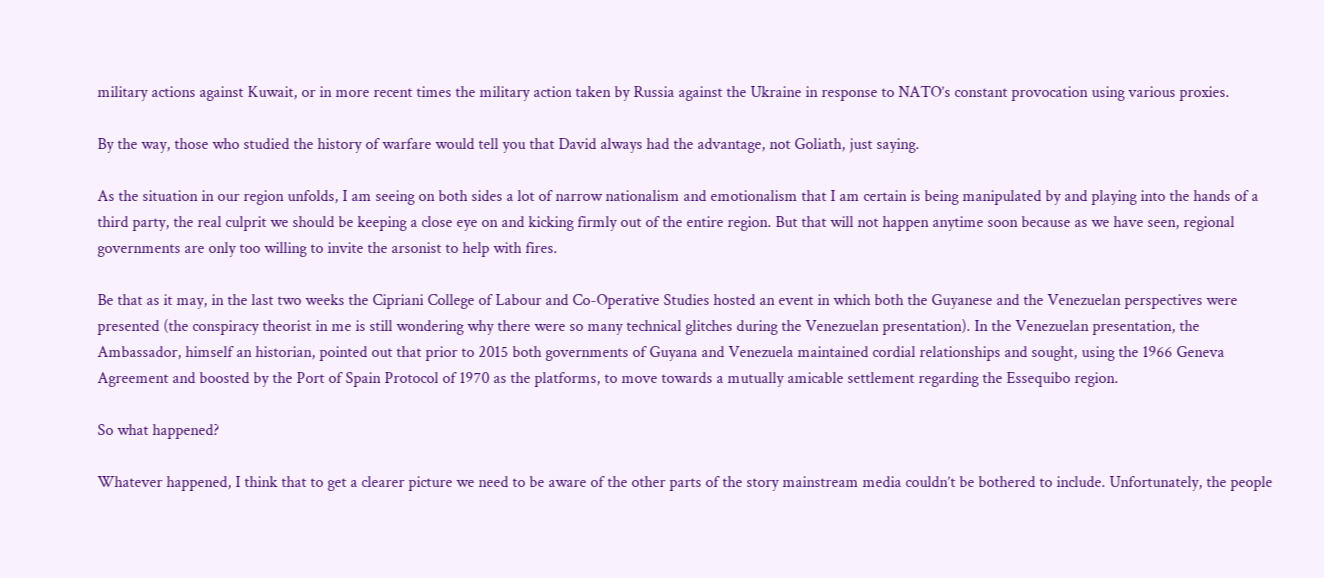military actions against Kuwait, or in more recent times the military action taken by Russia against the Ukraine in response to NATO’s constant provocation using various proxies.

By the way, those who studied the history of warfare would tell you that David always had the advantage, not Goliath, just saying.

As the situation in our region unfolds, I am seeing on both sides a lot of narrow nationalism and emotionalism that I am certain is being manipulated by and playing into the hands of a third party, the real culprit we should be keeping a close eye on and kicking firmly out of the entire region. But that will not happen anytime soon because as we have seen, regional governments are only too willing to invite the arsonist to help with fires.

Be that as it may, in the last two weeks the Cipriani College of Labour and Co-Operative Studies hosted an event in which both the Guyanese and the Venezuelan perspectives were presented (the conspiracy theorist in me is still wondering why there were so many technical glitches during the Venezuelan presentation). In the Venezuelan presentation, the Ambassador, himself an historian, pointed out that prior to 2015 both governments of Guyana and Venezuela maintained cordial relationships and sought, using the 1966 Geneva Agreement and boosted by the Port of Spain Protocol of 1970 as the platforms, to move towards a mutually amicable settlement regarding the Essequibo region.

So what happened?

Whatever happened, I think that to get a clearer picture we need to be aware of the other parts of the story mainstream media couldn’t be bothered to include. Unfortunately, the people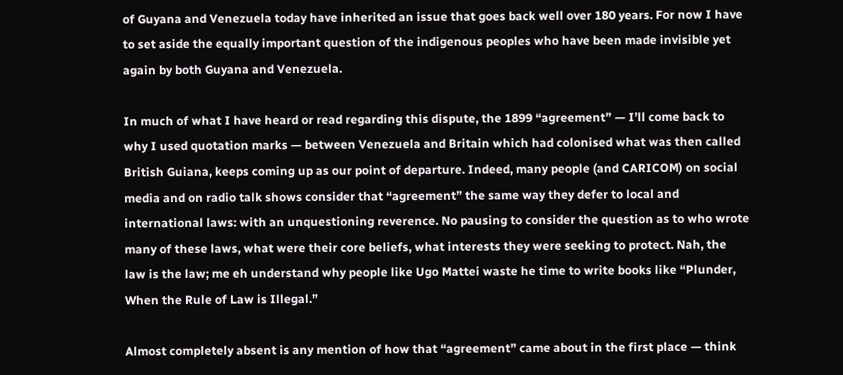of Guyana and Venezuela today have inherited an issue that goes back well over 180 years. For now I have to set aside the equally important question of the indigenous peoples who have been made invisible yet again by both Guyana and Venezuela.

In much of what I have heard or read regarding this dispute, the 1899 “agreement” — I’ll come back to why I used quotation marks — between Venezuela and Britain which had colonised what was then called British Guiana, keeps coming up as our point of departure. Indeed, many people (and CARICOM) on social media and on radio talk shows consider that “agreement” the same way they defer to local and international laws: with an unquestioning reverence. No pausing to consider the question as to who wrote many of these laws, what were their core beliefs, what interests they were seeking to protect. Nah, the law is the law; me eh understand why people like Ugo Mattei waste he time to write books like “Plunder, When the Rule of Law is Illegal.”

Almost completely absent is any mention of how that “agreement” came about in the first place — think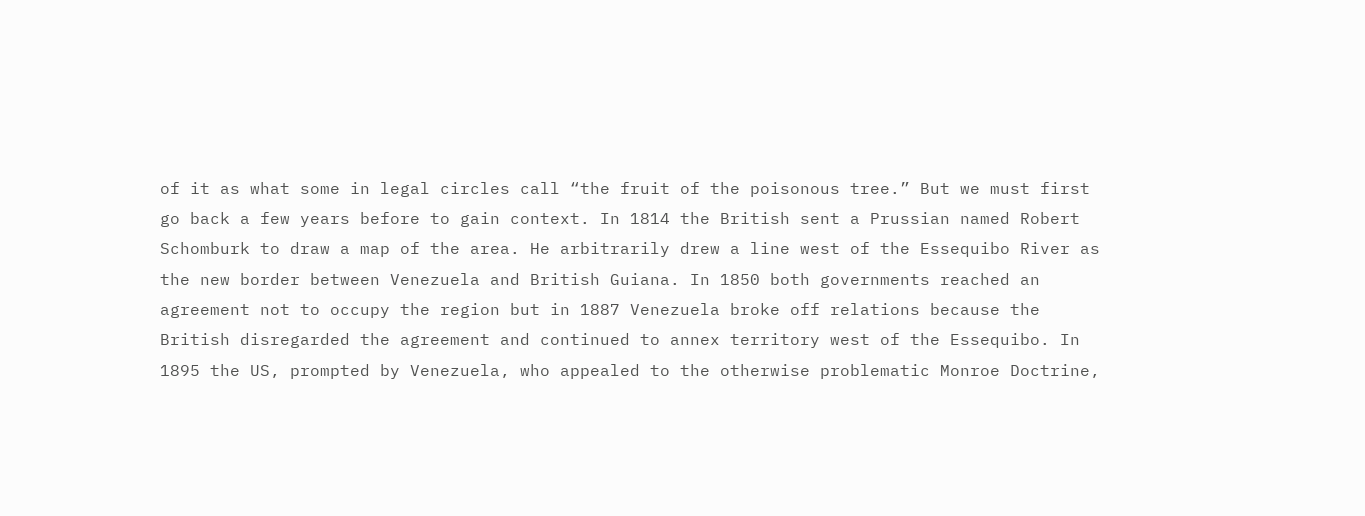of it as what some in legal circles call “the fruit of the poisonous tree.” But we must first go back a few years before to gain context. In 1814 the British sent a Prussian named Robert Schomburk to draw a map of the area. He arbitrarily drew a line west of the Essequibo River as the new border between Venezuela and British Guiana. In 1850 both governments reached an agreement not to occupy the region but in 1887 Venezuela broke off relations because the British disregarded the agreement and continued to annex territory west of the Essequibo. In 1895 the US, prompted by Venezuela, who appealed to the otherwise problematic Monroe Doctrine,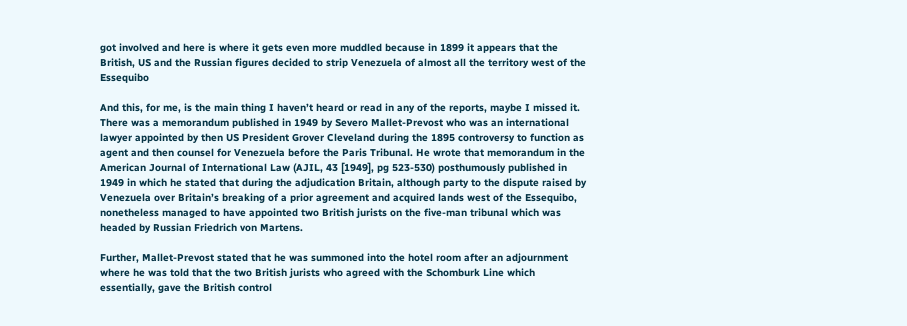got involved and here is where it gets even more muddled because in 1899 it appears that the British, US and the Russian figures decided to strip Venezuela of almost all the territory west of the Essequibo

And this, for me, is the main thing I haven’t heard or read in any of the reports, maybe I missed it. There was a memorandum published in 1949 by Severo Mallet-Prevost who was an international lawyer appointed by then US President Grover Cleveland during the 1895 controversy to function as agent and then counsel for Venezuela before the Paris Tribunal. He wrote that memorandum in the American Journal of International Law (AJIL, 43 [1949], pg 523-530) posthumously published in 1949 in which he stated that during the adjudication Britain, although party to the dispute raised by Venezuela over Britain’s breaking of a prior agreement and acquired lands west of the Essequibo, nonetheless managed to have appointed two British jurists on the five-man tribunal which was headed by Russian Friedrich von Martens.

Further, Mallet-Prevost stated that he was summoned into the hotel room after an adjournment where he was told that the two British jurists who agreed with the Schomburk Line which essentially, gave the British control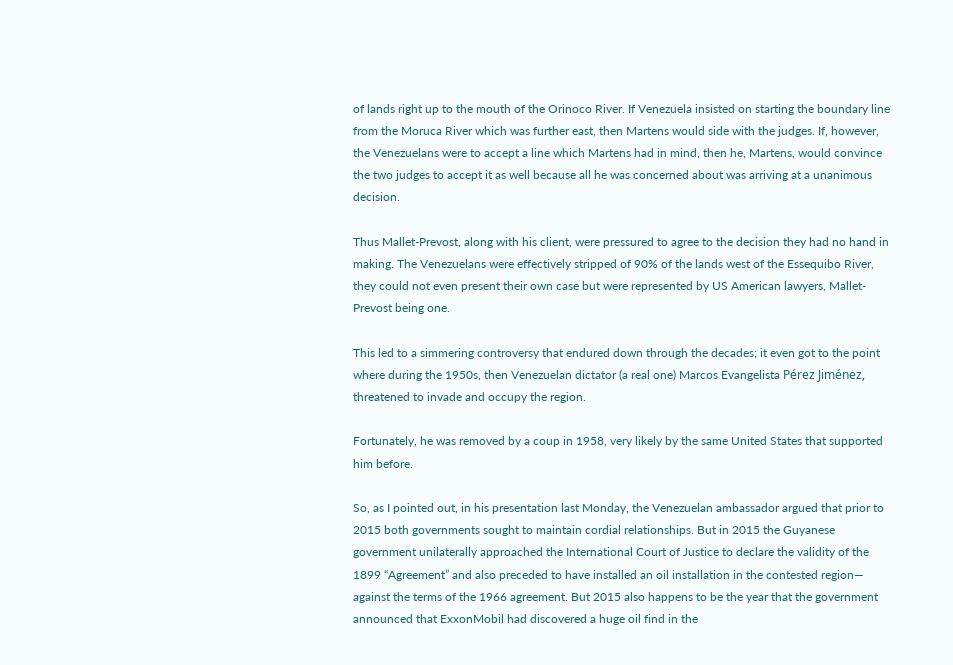of lands right up to the mouth of the Orinoco River. If Venezuela insisted on starting the boundary line from the Moruca River which was further east, then Martens would side with the judges. If, however, the Venezuelans were to accept a line which Martens had in mind, then he, Martens, would convince the two judges to accept it as well because all he was concerned about was arriving at a unanimous decision.

Thus Mallet-Prevost, along with his client, were pressured to agree to the decision they had no hand in making. The Venezuelans were effectively stripped of 90% of the lands west of the Essequibo River, they could not even present their own case but were represented by US American lawyers, Mallet-Prevost being one.

This led to a simmering controversy that endured down through the decades; it even got to the point where during the 1950s, then Venezuelan dictator (a real one) Marcos Evangelista Pérez Jiménez, threatened to invade and occupy the region.

Fortunately, he was removed by a coup in 1958, very likely by the same United States that supported him before.

So, as I pointed out, in his presentation last Monday, the Venezuelan ambassador argued that prior to 2015 both governments sought to maintain cordial relationships. But in 2015 the Guyanese government unilaterally approached the International Court of Justice to declare the validity of the 1899 “Agreement” and also preceded to have installed an oil installation in the contested region— against the terms of the 1966 agreement. But 2015 also happens to be the year that the government announced that ExxonMobil had discovered a huge oil find in the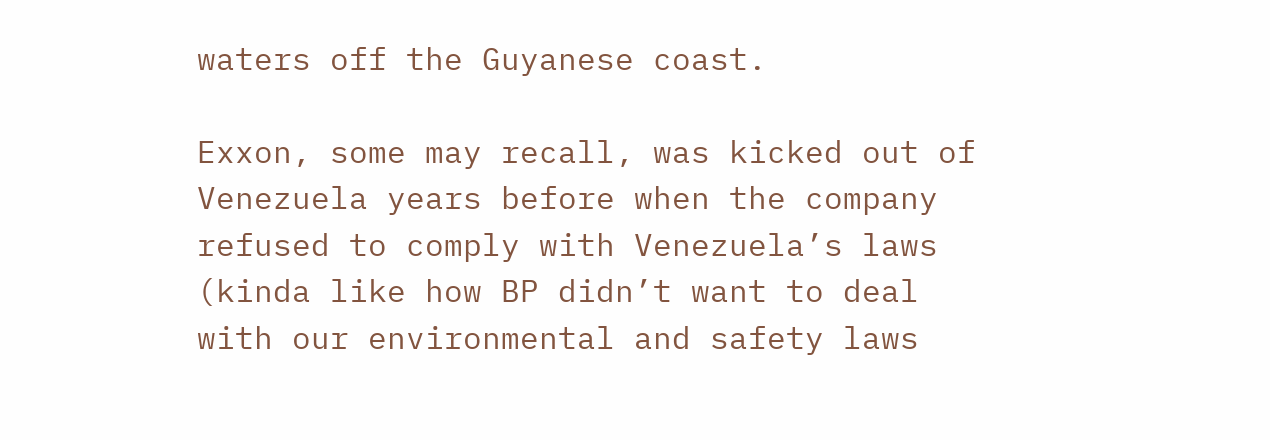waters off the Guyanese coast.

Exxon, some may recall, was kicked out of Venezuela years before when the company refused to comply with Venezuela’s laws (kinda like how BP didn’t want to deal with our environmental and safety laws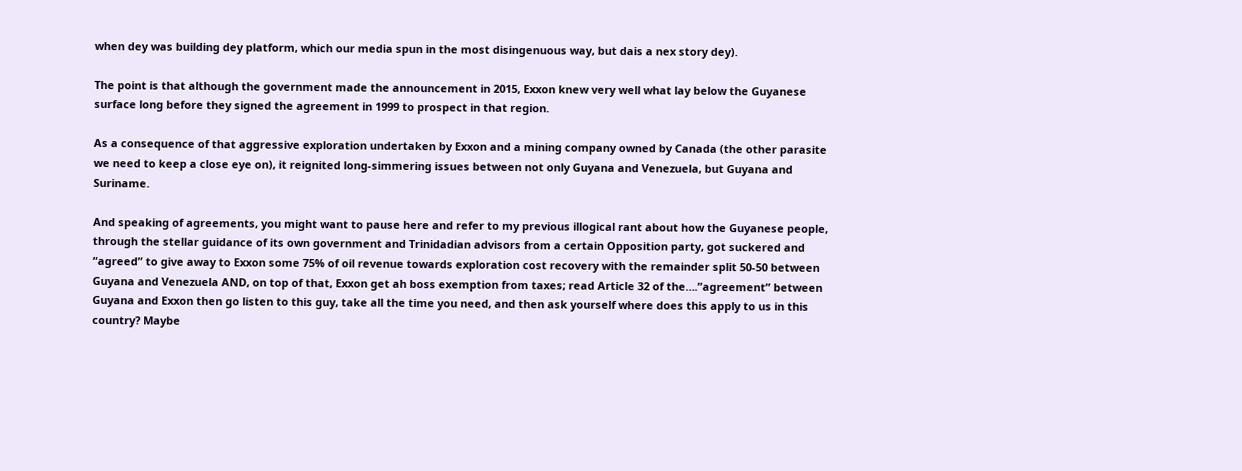when dey was building dey platform, which our media spun in the most disingenuous way, but dais a nex story dey).

The point is that although the government made the announcement in 2015, Exxon knew very well what lay below the Guyanese surface long before they signed the agreement in 1999 to prospect in that region.

As a consequence of that aggressive exploration undertaken by Exxon and a mining company owned by Canada (the other parasite we need to keep a close eye on), it reignited long-simmering issues between not only Guyana and Venezuela, but Guyana and Suriname.

And speaking of agreements, you might want to pause here and refer to my previous illogical rant about how the Guyanese people, through the stellar guidance of its own government and Trinidadian advisors from a certain Opposition party, got suckered and “agreed” to give away to Exxon some 75% of oil revenue towards exploration cost recovery with the remainder split 50-50 between Guyana and Venezuela AND, on top of that, Exxon get ah boss exemption from taxes; read Article 32 of the….”agreement” between Guyana and Exxon then go listen to this guy, take all the time you need, and then ask yourself where does this apply to us in this country? Maybe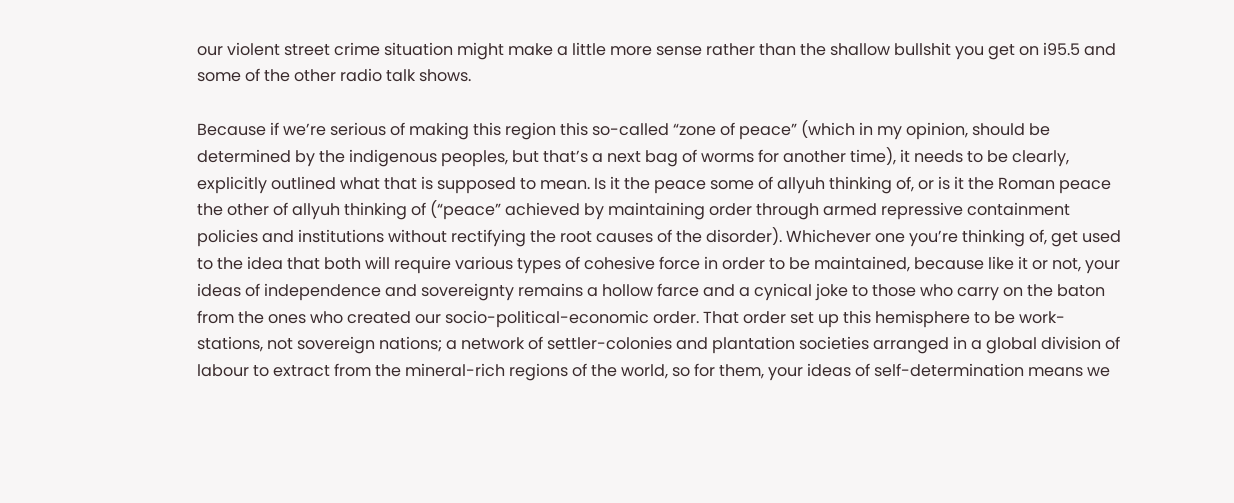our violent street crime situation might make a little more sense rather than the shallow bullshit you get on i95.5 and some of the other radio talk shows.

Because if we’re serious of making this region this so-called “zone of peace” (which in my opinion, should be determined by the indigenous peoples, but that’s a next bag of worms for another time), it needs to be clearly, explicitly outlined what that is supposed to mean. Is it the peace some of allyuh thinking of, or is it the Roman peace the other of allyuh thinking of (“peace” achieved by maintaining order through armed repressive containment policies and institutions without rectifying the root causes of the disorder). Whichever one you’re thinking of, get used to the idea that both will require various types of cohesive force in order to be maintained, because like it or not, your ideas of independence and sovereignty remains a hollow farce and a cynical joke to those who carry on the baton from the ones who created our socio-political-economic order. That order set up this hemisphere to be work-stations, not sovereign nations; a network of settler-colonies and plantation societies arranged in a global division of labour to extract from the mineral-rich regions of the world, so for them, your ideas of self-determination means we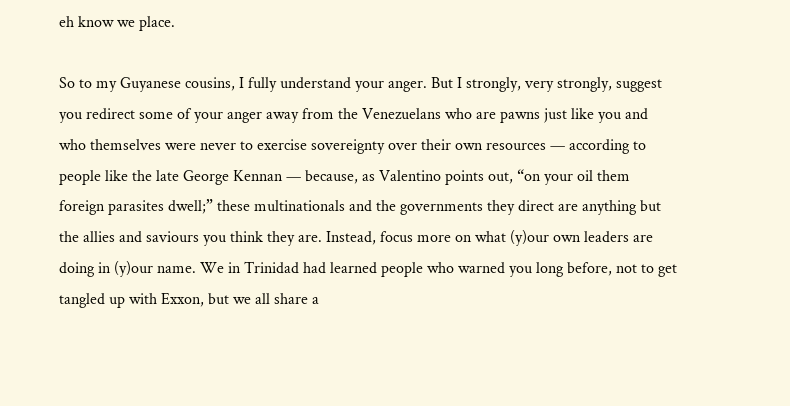eh know we place.

So to my Guyanese cousins, I fully understand your anger. But I strongly, very strongly, suggest you redirect some of your anger away from the Venezuelans who are pawns just like you and who themselves were never to exercise sovereignty over their own resources — according to people like the late George Kennan — because, as Valentino points out, “on your oil them foreign parasites dwell;” these multinationals and the governments they direct are anything but the allies and saviours you think they are. Instead, focus more on what (y)our own leaders are doing in (y)our name. We in Trinidad had learned people who warned you long before, not to get tangled up with Exxon, but we all share a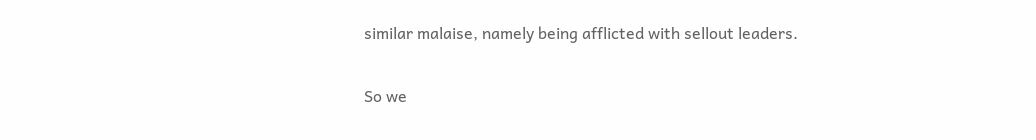similar malaise, namely being afflicted with sellout leaders.

So we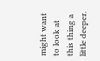might want to look at this thing a little deeper.